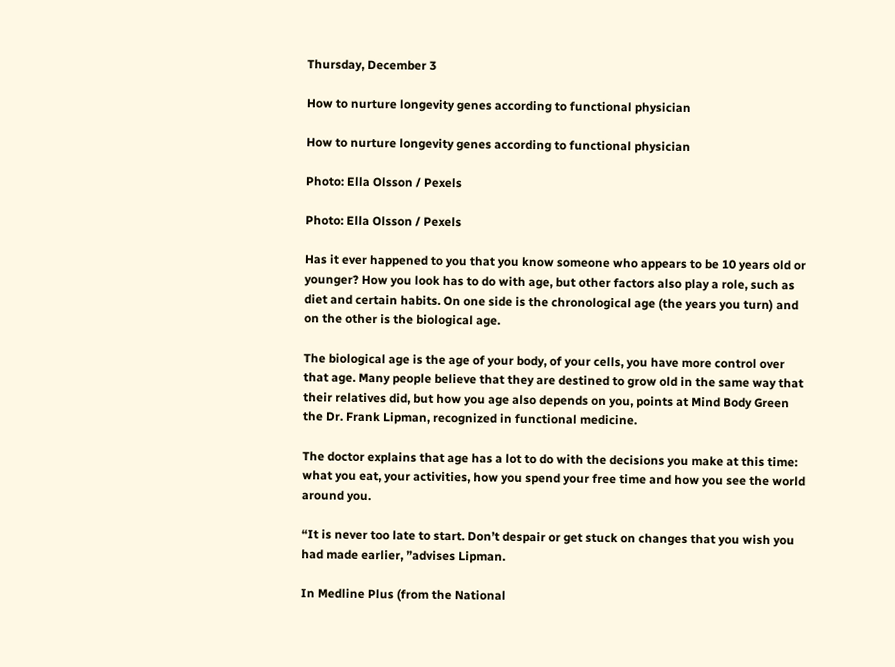Thursday, December 3

How to nurture longevity genes according to functional physician

How to nurture longevity genes according to functional physician

Photo: Ella Olsson / Pexels

Photo: Ella Olsson / Pexels

Has it ever happened to you that you know someone who appears to be 10 years old or younger? How you look has to do with age, but other factors also play a role, such as diet and certain habits. On one side is the chronological age (the years you turn) and on the other is the biological age.

The biological age is the age of your body, of your cells, you have more control over that age. Many people believe that they are destined to grow old in the same way that their relatives did, but how you age also depends on you, points at Mind Body Green the Dr. Frank Lipman, recognized in functional medicine.

The doctor explains that age has a lot to do with the decisions you make at this time: what you eat, your activities, how you spend your free time and how you see the world around you.

“It is never too late to start. Don’t despair or get stuck on changes that you wish you had made earlier, ”advises Lipman.

In Medline Plus (from the National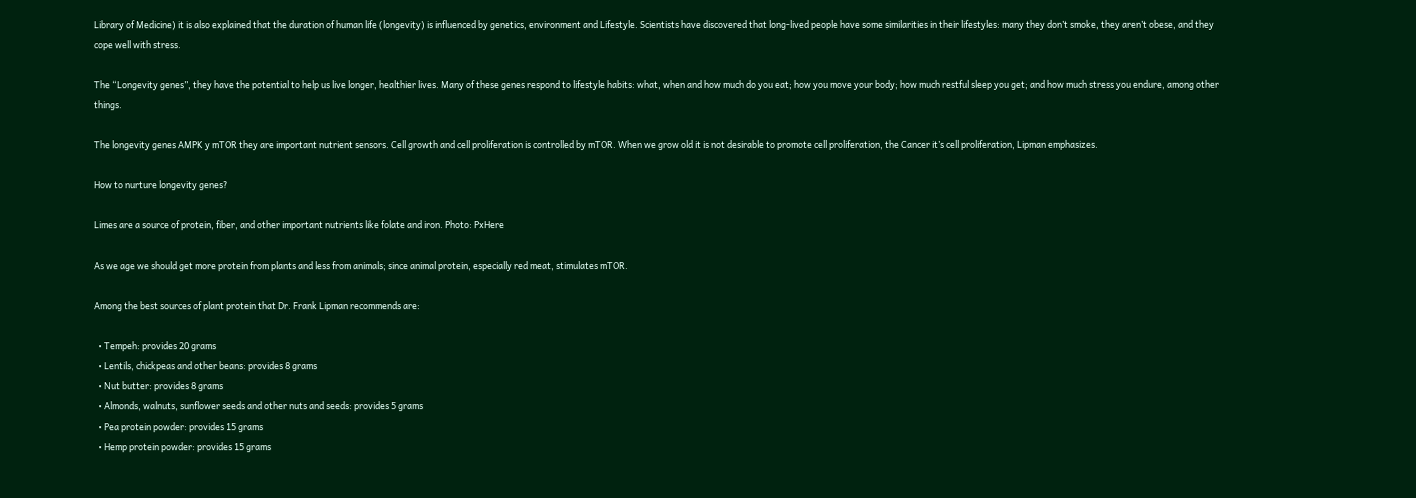Library of Medicine) it is also explained that the duration of human life (longevity) is influenced by genetics, environment and Lifestyle. Scientists have discovered that long-lived people have some similarities in their lifestyles: many they don’t smoke, they aren’t obese, and they cope well with stress.

The “Longevity genes”, they have the potential to help us live longer, healthier lives. Many of these genes respond to lifestyle habits: what, when and how much do you eat; how you move your body; how much restful sleep you get; and how much stress you endure, among other things.

The longevity genes AMPK y mTOR they are important nutrient sensors. Cell growth and cell proliferation is controlled by mTOR. When we grow old it is not desirable to promote cell proliferation, the Cancer it’s cell proliferation, Lipman emphasizes.

How to nurture longevity genes?

Limes are a source of protein, fiber, and other important nutrients like folate and iron. Photo: PxHere

As we age we should get more protein from plants and less from animals; since animal protein, especially red meat, stimulates mTOR.

Among the best sources of plant protein that Dr. Frank Lipman recommends are:

  • Tempeh: provides 20 grams
  • Lentils, chickpeas and other beans: provides 8 grams
  • Nut butter: provides 8 grams
  • Almonds, walnuts, sunflower seeds and other nuts and seeds: provides 5 grams
  • Pea protein powder: provides 15 grams
  • Hemp protein powder: provides 15 grams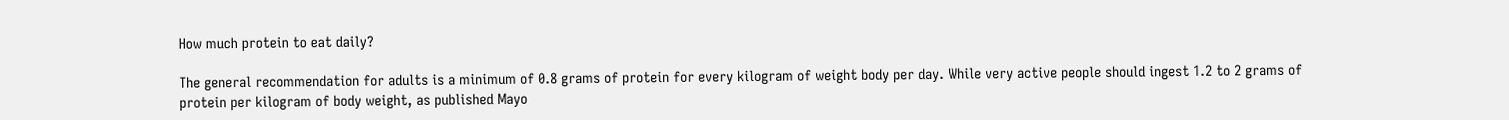How much protein to eat daily?

The general recommendation for adults is a minimum of 0.8 grams of protein for every kilogram of weight body per day. While very active people should ingest 1.2 to 2 grams of protein per kilogram of body weight, as published Mayo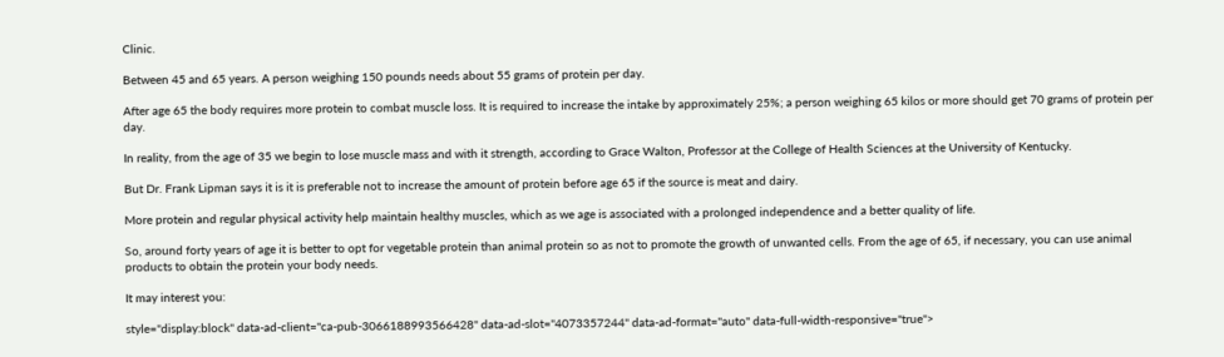Clinic.

Between 45 and 65 years. A person weighing 150 pounds needs about 55 grams of protein per day.

After age 65 the body requires more protein to combat muscle loss. It is required to increase the intake by approximately 25%; a person weighing 65 kilos or more should get 70 grams of protein per day.

In reality, from the age of 35 we begin to lose muscle mass and with it strength, according to Grace Walton, Professor at the College of Health Sciences at the University of Kentucky.

But Dr. Frank Lipman says it is it is preferable not to increase the amount of protein before age 65 if the source is meat and dairy.

More protein and regular physical activity help maintain healthy muscles, which as we age is associated with a prolonged independence and a better quality of life.

So, around forty years of age it is better to opt for vegetable protein than animal protein so as not to promote the growth of unwanted cells. From the age of 65, if necessary, you can use animal products to obtain the protein your body needs.

It may interest you:

style="display:block" data-ad-client="ca-pub-3066188993566428" data-ad-slot="4073357244" data-ad-format="auto" data-full-width-responsive="true">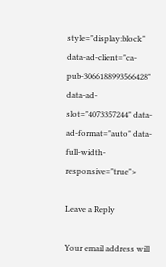style="display:block" data-ad-client="ca-pub-3066188993566428" data-ad-slot="4073357244" data-ad-format="auto" data-full-width-responsive="true">

Leave a Reply

Your email address will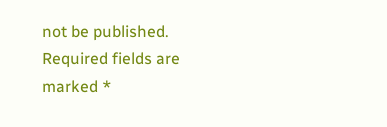not be published. Required fields are marked *